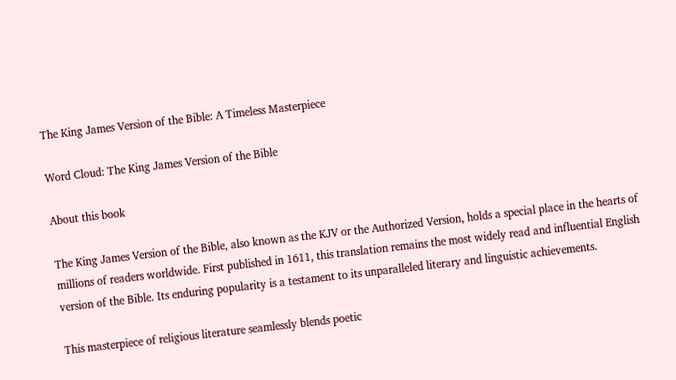The King James Version of the Bible: A Timeless Masterpiece

Word Cloud: The King James Version of the Bible

About this book

The King James Version of the Bible, also known as the KJV or the Authorized Version, holds a special place in the hearts of millions of readers worldwide. First published in 1611, this translation remains the most widely read and influential English version of the Bible. Its enduring popularity is a testament to its unparalleled literary and linguistic achievements.

This masterpiece of religious literature seamlessly blends poetic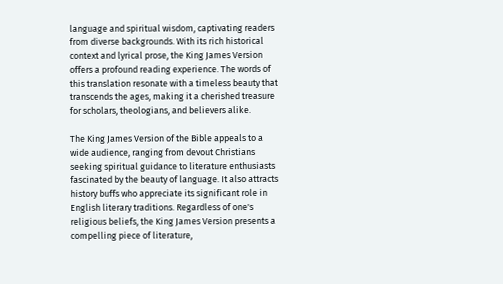language and spiritual wisdom, captivating readers from diverse backgrounds. With its rich historical context and lyrical prose, the King James Version offers a profound reading experience. The words of this translation resonate with a timeless beauty that transcends the ages, making it a cherished treasure for scholars, theologians, and believers alike.

The King James Version of the Bible appeals to a wide audience, ranging from devout Christians seeking spiritual guidance to literature enthusiasts fascinated by the beauty of language. It also attracts history buffs who appreciate its significant role in English literary traditions. Regardless of one's religious beliefs, the King James Version presents a compelling piece of literature,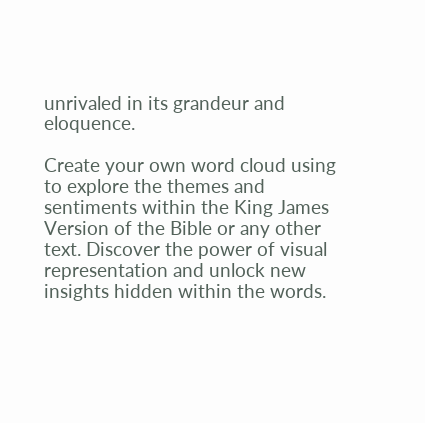unrivaled in its grandeur and eloquence.

Create your own word cloud using to explore the themes and sentiments within the King James Version of the Bible or any other text. Discover the power of visual representation and unlock new insights hidden within the words.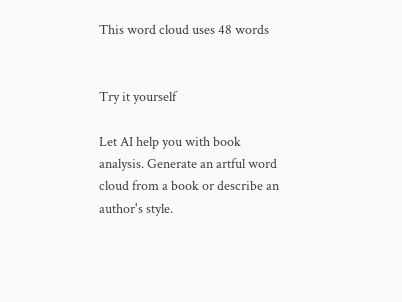This word cloud uses 48 words


Try it yourself

Let AI help you with book analysis. Generate an artful word cloud from a book or describe an author's style.